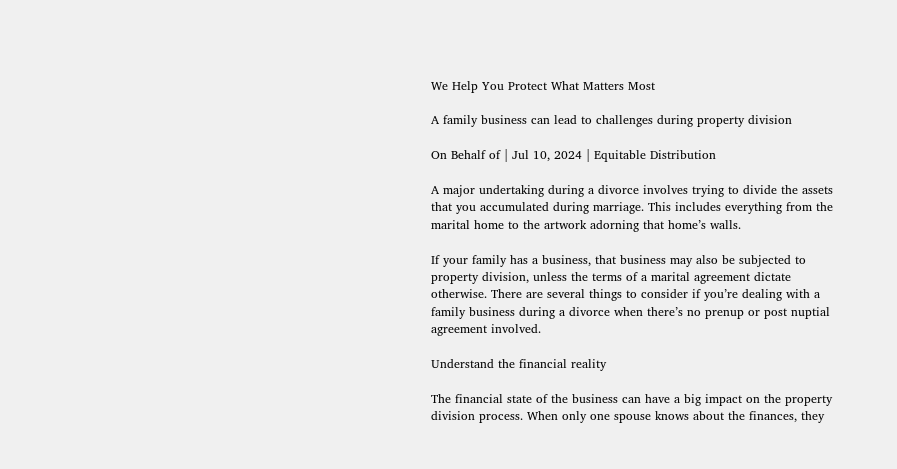We Help You Protect What Matters Most

A family business can lead to challenges during property division

On Behalf of | Jul 10, 2024 | Equitable Distribution

A major undertaking during a divorce involves trying to divide the assets that you accumulated during marriage. This includes everything from the marital home to the artwork adorning that home’s walls.

If your family has a business, that business may also be subjected to property division, unless the terms of a marital agreement dictate otherwise. There are several things to consider if you’re dealing with a family business during a divorce when there’s no prenup or post nuptial agreement involved.

Understand the financial reality

The financial state of the business can have a big impact on the property division process. When only one spouse knows about the finances, they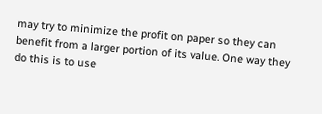may try to minimize the profit on paper so they can benefit from a larger portion of its value. One way they do this is to use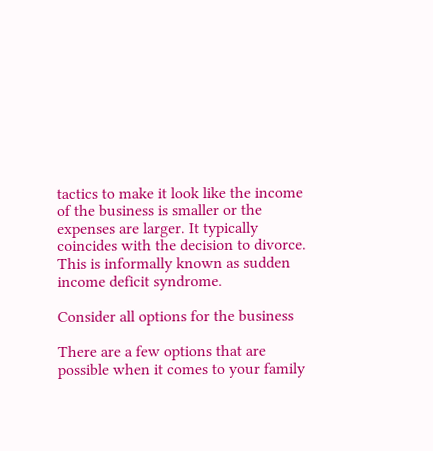tactics to make it look like the income of the business is smaller or the expenses are larger. It typically coincides with the decision to divorce. This is informally known as sudden income deficit syndrome.

Consider all options for the business

There are a few options that are possible when it comes to your family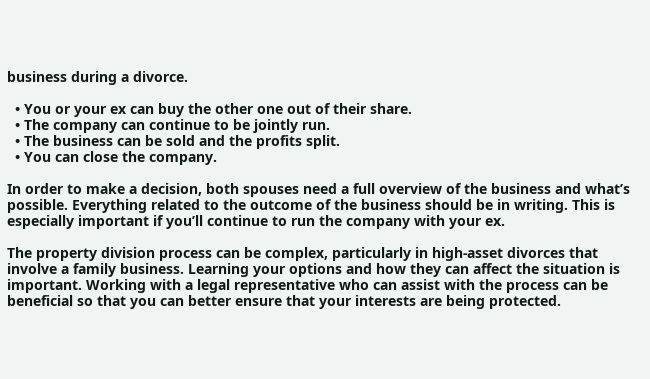business during a divorce.

  • You or your ex can buy the other one out of their share.
  • The company can continue to be jointly run.
  • The business can be sold and the profits split.
  • You can close the company.

In order to make a decision, both spouses need a full overview of the business and what’s possible. Everything related to the outcome of the business should be in writing. This is especially important if you’ll continue to run the company with your ex.

The property division process can be complex, particularly in high-asset divorces that involve a family business. Learning your options and how they can affect the situation is important. Working with a legal representative who can assist with the process can be beneficial so that you can better ensure that your interests are being protected.